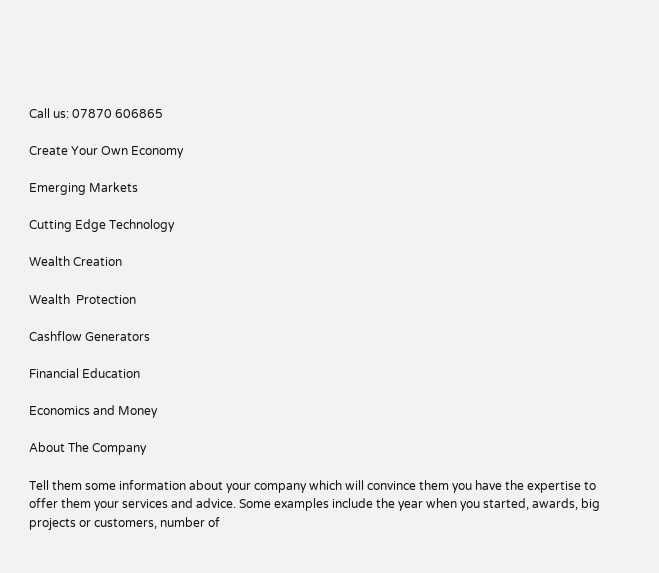Call us: 07870 606865

Create Your Own Economy

Emerging Markets

Cutting Edge Technology

Wealth Creation

Wealth  Protection

Cashflow Generators

Financial Education

Economics and Money

About The Company

Tell them some information about your company which will convince them you have the expertise to offer them your services and advice. Some examples include the year when you started, awards, big projects or customers, number of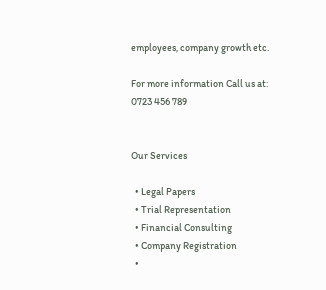employees, company growth etc.

For more information Call us at: 0723 456 789


Our Services

  • Legal Papers
  • Trial Representation
  • Financial Consulting
  • Company Registration
  •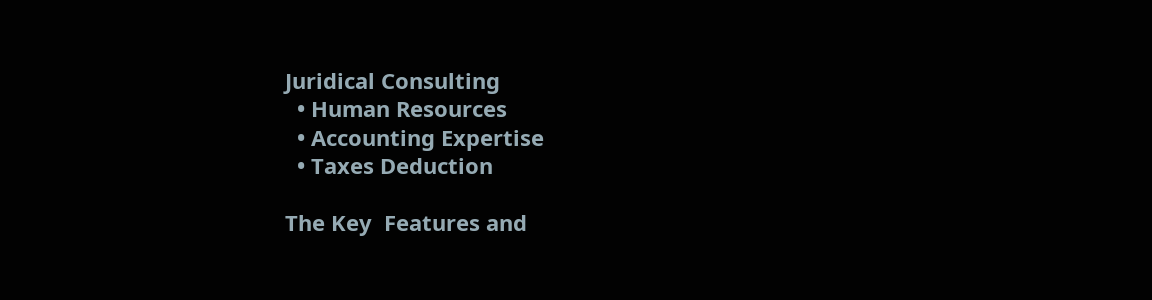Juridical Consulting
  • Human Resources
  • Accounting Expertise
  • Taxes Deduction

The Key  Features and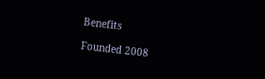Benefits

Founded 2008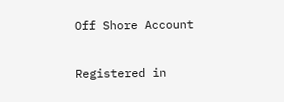Off Shore Account

Registered in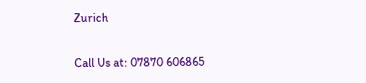Zurich

Call Us at: 07870 606865